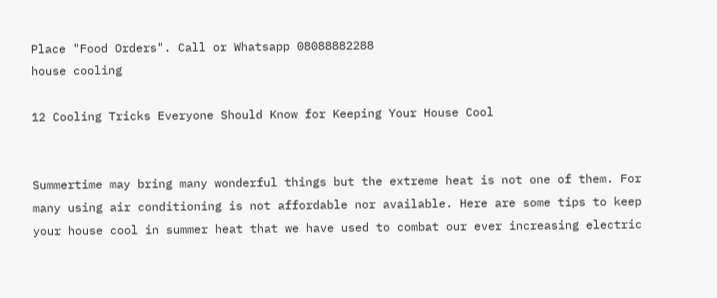Place "Food Orders". Call or Whatsapp 08088882288
house cooling

12 Cooling Tricks Everyone Should Know for Keeping Your House Cool


Summertime may bring many wonderful things but the extreme heat is not one of them. For many using air conditioning is not affordable nor available. Here are some tips to keep your house cool in summer heat that we have used to combat our ever increasing electric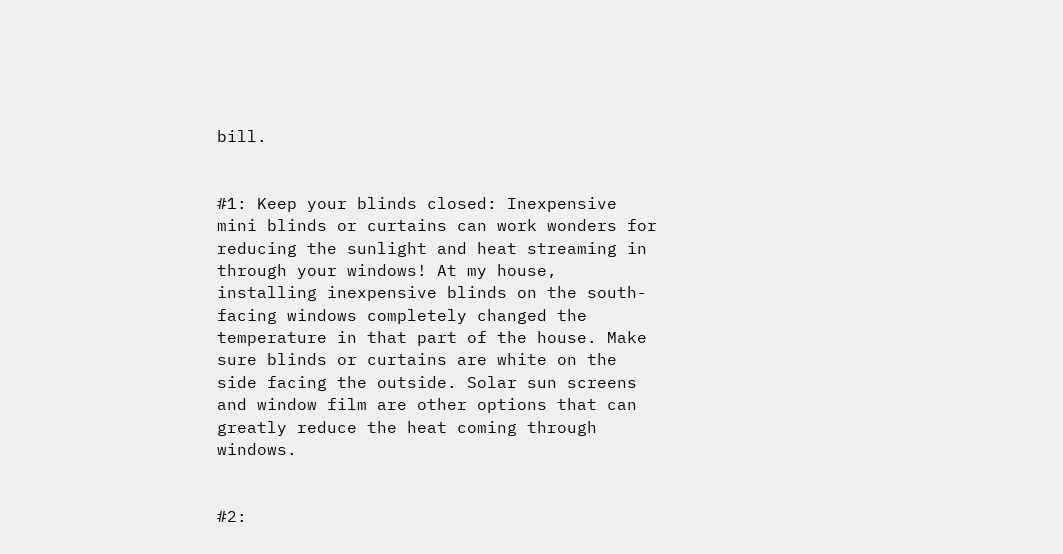bill.


#1: Keep your blinds closed: Inexpensive mini blinds or curtains can work wonders for reducing the sunlight and heat streaming in through your windows! At my house, installing inexpensive blinds on the south-facing windows completely changed the temperature in that part of the house. Make sure blinds or curtains are white on the side facing the outside. Solar sun screens and window film are other options that can greatly reduce the heat coming through windows.


#2: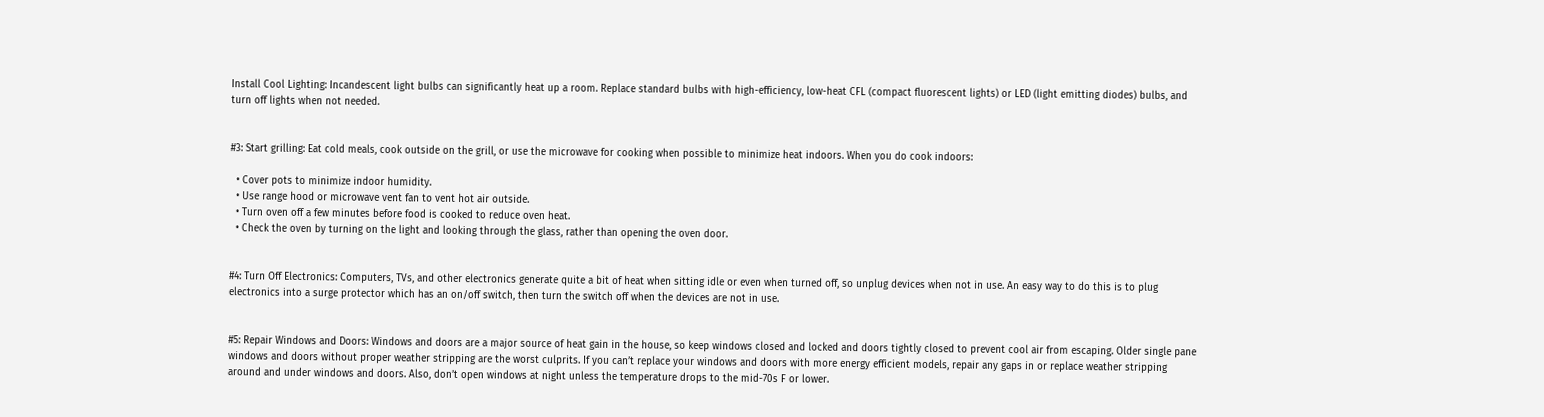Install Cool Lighting: Incandescent light bulbs can significantly heat up a room. Replace standard bulbs with high-efficiency, low-heat CFL (compact fluorescent lights) or LED (light emitting diodes) bulbs, and turn off lights when not needed.


#3: Start grilling: Eat cold meals, cook outside on the grill, or use the microwave for cooking when possible to minimize heat indoors. When you do cook indoors:

  • Cover pots to minimize indoor humidity.
  • Use range hood or microwave vent fan to vent hot air outside.
  • Turn oven off a few minutes before food is cooked to reduce oven heat.
  • Check the oven by turning on the light and looking through the glass, rather than opening the oven door.


#4: Turn Off Electronics: Computers, TVs, and other electronics generate quite a bit of heat when sitting idle or even when turned off, so unplug devices when not in use. An easy way to do this is to plug electronics into a surge protector which has an on/off switch, then turn the switch off when the devices are not in use.


#5: Repair Windows and Doors: Windows and doors are a major source of heat gain in the house, so keep windows closed and locked and doors tightly closed to prevent cool air from escaping. Older single pane windows and doors without proper weather stripping are the worst culprits. If you can’t replace your windows and doors with more energy efficient models, repair any gaps in or replace weather stripping around and under windows and doors. Also, don’t open windows at night unless the temperature drops to the mid-70s F or lower.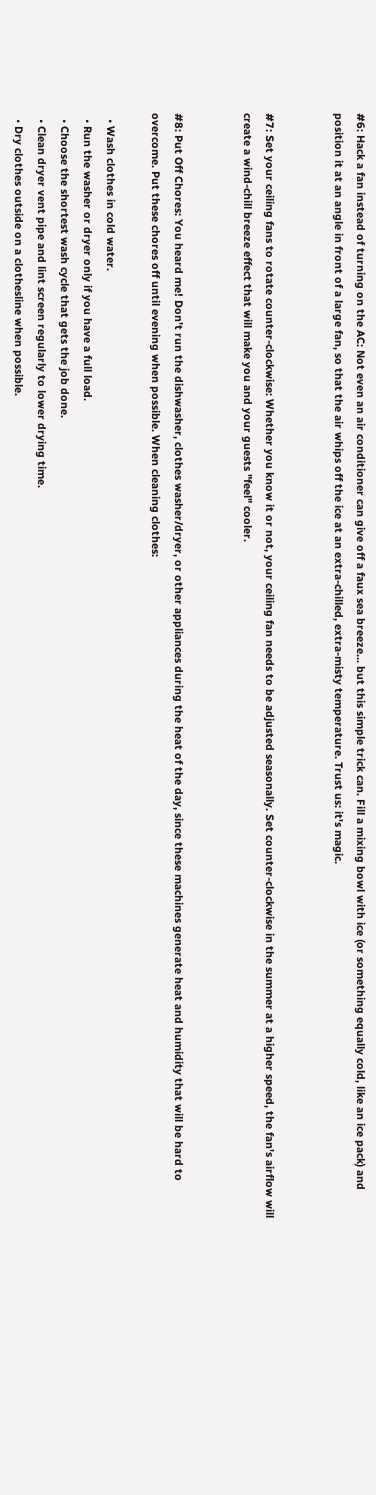#6: Hack a fan instead of turning on the AC: Not even an air conditioner can give off a faux sea breeze... but this simple trick can. Fill a mixing bowl with ice (or something equally cold, like an ice pack) and position it at an angle in front of a large fan, so that the air whips off the ice at an extra-chilled, extra-misty temperature. Trust us: it's magic.


#7: Set your ceiling fans to rotate counter-clockwise: Whether you know it or not, your ceiling fan needs to be adjusted seasonally. Set counter-clockwise in the summer at a higher speed, the fan's airflow will create a wind-chill breeze effect that will make you and your guests "feel" cooler.


#8: Put Off Chores: You heard me! Don’t run the dishwasher, clothes washer/dryer, or other appliances during the heat of the day, since these machines generate heat and humidity that will be hard to overcome. Put these chores off until evening when possible. When cleaning clothes:

  • Wash clothes in cold water.
  • Run the washer or dryer only if you have a full load.
  • Choose the shortest wash cycle that gets the job done.
  • Clean dryer vent pipe and lint screen regularly to lower drying time.
  • Dry clothes outside on a clothesline when possible.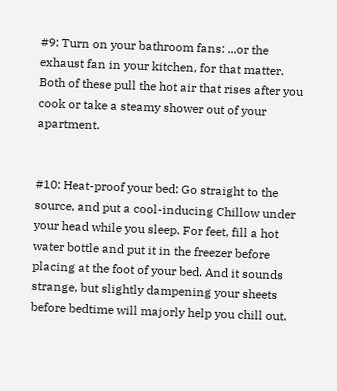#9: Turn on your bathroom fans: ...or the exhaust fan in your kitchen, for that matter. Both of these pull the hot air that rises after you cook or take a steamy shower out of your apartment.


#10: Heat-proof your bed: Go straight to the source, and put a cool-inducing Chillow under your head while you sleep. For feet, fill a hot water bottle and put it in the freezer before placing at the foot of your bed. And it sounds strange, but slightly dampening your sheets before bedtime will majorly help you chill out.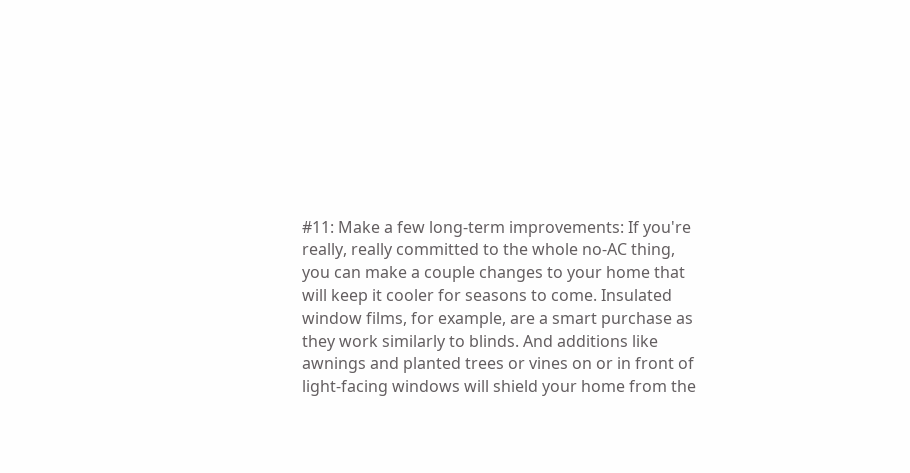#11: Make a few long-term improvements: If you're really, really committed to the whole no-AC thing, you can make a couple changes to your home that will keep it cooler for seasons to come. Insulated window films, for example, are a smart purchase as they work similarly to blinds. And additions like awnings and planted trees or vines on or in front of light-facing windows will shield your home from the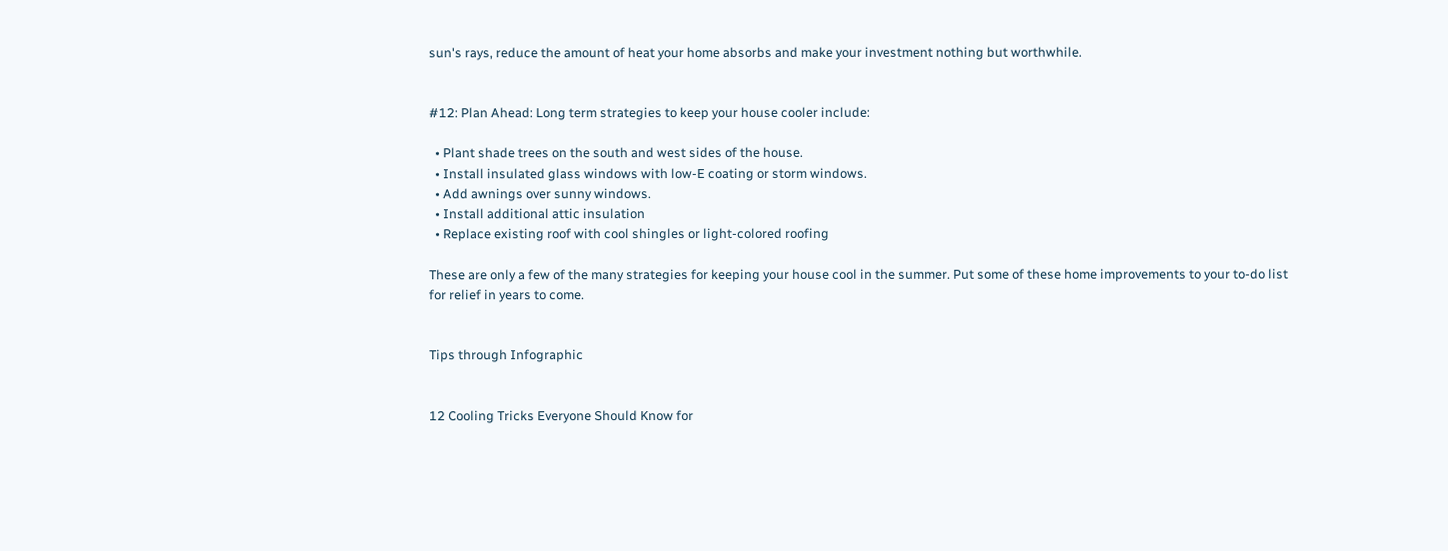sun's rays, reduce the amount of heat your home absorbs and make your investment nothing but worthwhile.


#12: Plan Ahead: Long term strategies to keep your house cooler include:

  • Plant shade trees on the south and west sides of the house.
  • Install insulated glass windows with low-E coating or storm windows.
  • Add awnings over sunny windows.
  • Install additional attic insulation
  • Replace existing roof with cool shingles or light-colored roofing

These are only a few of the many strategies for keeping your house cool in the summer. Put some of these home improvements to your to-do list for relief in years to come.


Tips through Infographic


12 Cooling Tricks Everyone Should Know for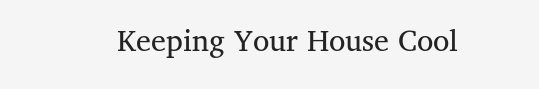Keeping Your House Cool